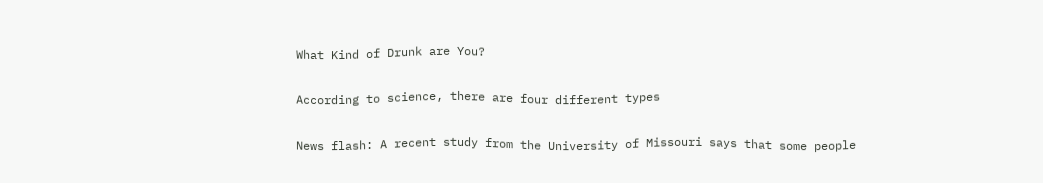What Kind of Drunk are You?

According to science, there are four different types

News flash: A recent study from the University of Missouri says that some people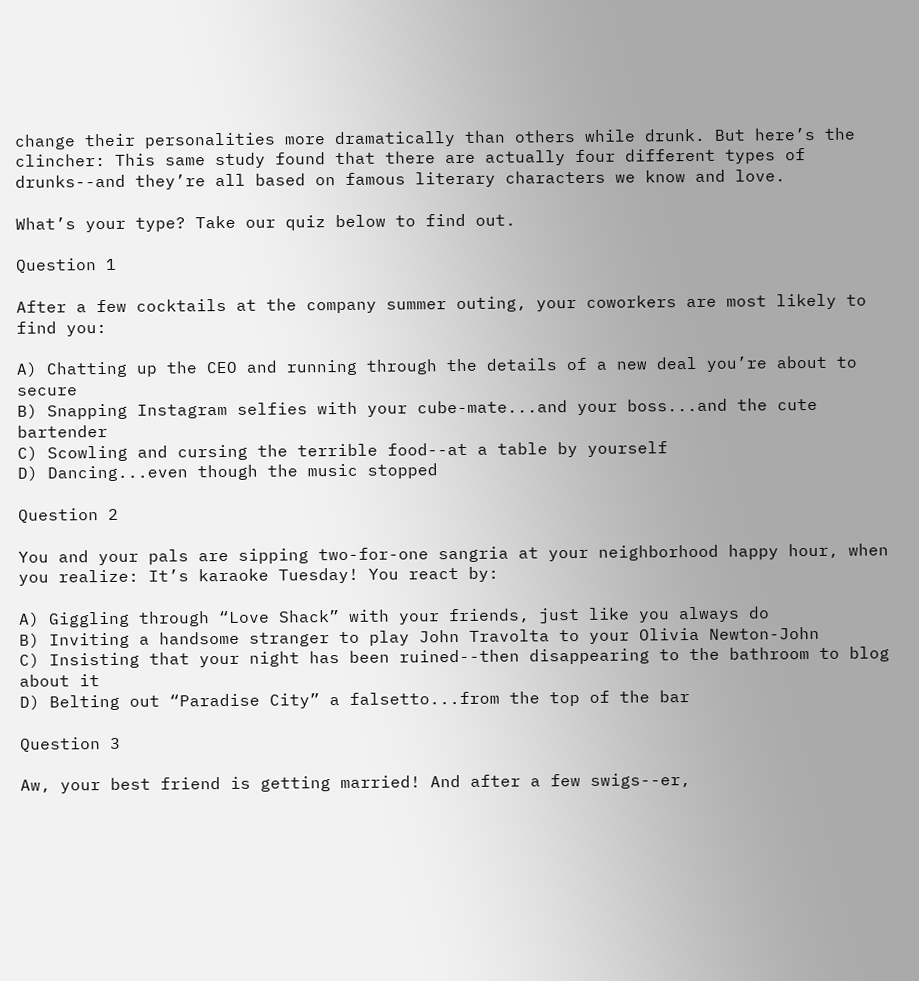change their personalities more dramatically than others while drunk. But here’s the clincher: This same study found that there are actually four different types of drunks--and they’re all based on famous literary characters we know and love.

What’s your type? Take our quiz below to find out.

Question 1

After a few cocktails at the company summer outing, your coworkers are most likely to find you:

A) Chatting up the CEO and running through the details of a new deal you’re about to secure
B) Snapping Instagram selfies with your cube-mate...and your boss...and the cute bartender
C) Scowling and cursing the terrible food--at a table by yourself
D) Dancing...even though the music stopped

Question 2

You and your pals are sipping two-for-one sangria at your neighborhood happy hour, when you realize: It’s karaoke Tuesday! You react by:

A) Giggling through “Love Shack” with your friends, just like you always do
B) Inviting a handsome stranger to play John Travolta to your Olivia Newton-John
C) Insisting that your night has been ruined--then disappearing to the bathroom to blog about it
D) Belting out “Paradise City” a falsetto...from the top of the bar

Question 3

Aw, your best friend is getting married! And after a few swigs--er,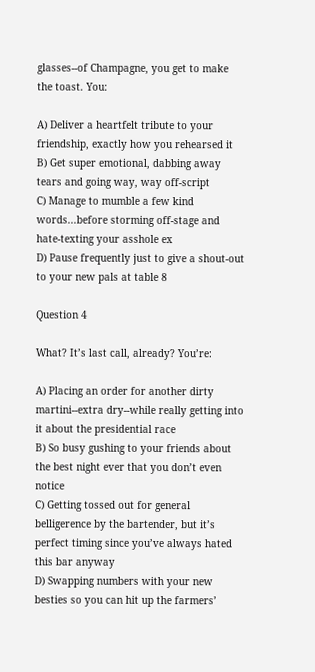glasses--of Champagne, you get to make the toast. You:

A) Deliver a heartfelt tribute to your friendship, exactly how you rehearsed it
B) Get super emotional, dabbing away tears and going way, way off-script
C) Manage to mumble a few kind words...before storming off-stage and hate-texting your asshole ex
D) Pause frequently just to give a shout-out to your new pals at table 8

Question 4

What? It’s last call, already? You’re:

A) Placing an order for another dirty martini--extra dry--while really getting into it about the presidential race
B) So busy gushing to your friends about the best night ever that you don’t even notice
C) Getting tossed out for general belligerence by the bartender, but it’s perfect timing since you’ve always hated this bar anyway
D) Swapping numbers with your new besties so you can hit up the farmers’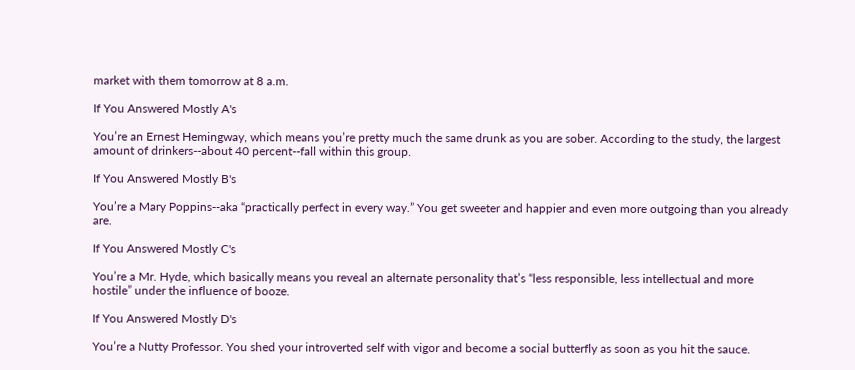market with them tomorrow at 8 a.m.

If You Answered Mostly A's

You’re an Ernest Hemingway, which means you’re pretty much the same drunk as you are sober. According to the study, the largest amount of drinkers--about 40 percent--fall within this group.

If You Answered Mostly B's

You’re a Mary Poppins--aka “practically perfect in every way.” You get sweeter and happier and even more outgoing than you already are.

If You Answered Mostly C's

You’re a Mr. Hyde, which basically means you reveal an alternate personality that’s “less responsible, less intellectual and more hostile” under the influence of booze.

If You Answered Mostly D's

You’re a Nutty Professor. You shed your introverted self with vigor and become a social butterfly as soon as you hit the sauce.